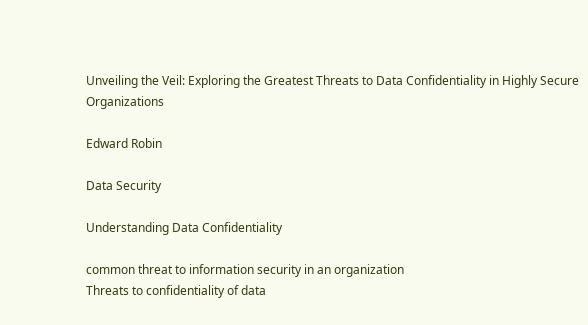Unveiling the Veil: Exploring the Greatest Threats to Data Confidentiality in Highly Secure Organizations

Edward Robin

Data Security

Understanding Data Confidentiality

common threat to information security in an organization
Threats to confidentiality of data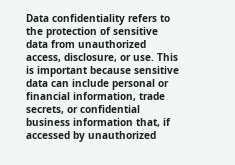Data confidentiality refers to the protection of sensitive data from unauthorized access, disclosure, or use. This is important because sensitive data can include personal or financial information, trade secrets, or confidential business information that, if accessed by unauthorized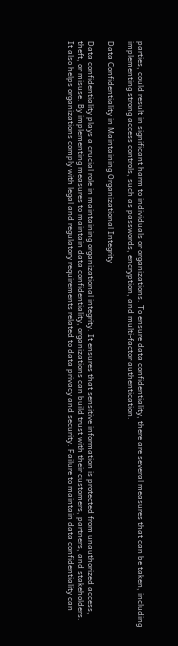parties, could result in significant harm to individuals or organizations. To ensure data confidentiality, there are several measures that can be taken, including implementing strong access controls, such as passwords, encryption, and multi-factor authentication.

Data Confidentiality in Maintaining Organizational Integrity

Data confidentiality plays a crucial role in maintaining organizational integrity. It ensures that sensitive information is protected from unauthorized access, theft, or misuse. By implementing measures to maintain data confidentiality, organizations can build trust with their customers, partners, and stakeholders. It also helps organizations comply with legal and regulatory requirements related to data privacy and security. Failure to maintain data confidentiality can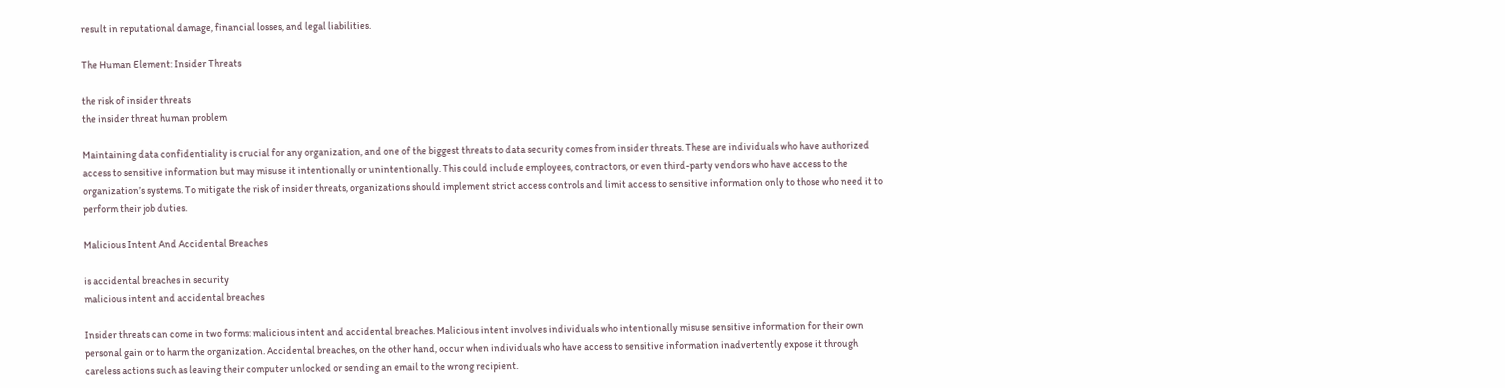result in reputational damage, financial losses, and legal liabilities.

The Human Element: Insider Threats

the risk of insider threats
the insider threat human problem

Maintaining data confidentiality is crucial for any organization, and one of the biggest threats to data security comes from insider threats. These are individuals who have authorized access to sensitive information but may misuse it intentionally or unintentionally. This could include employees, contractors, or even third-party vendors who have access to the organization’s systems. To mitigate the risk of insider threats, organizations should implement strict access controls and limit access to sensitive information only to those who need it to perform their job duties.

Malicious Intent And Accidental Breaches

is accidental breaches in security
malicious intent and accidental breaches

Insider threats can come in two forms: malicious intent and accidental breaches. Malicious intent involves individuals who intentionally misuse sensitive information for their own personal gain or to harm the organization. Accidental breaches, on the other hand, occur when individuals who have access to sensitive information inadvertently expose it through careless actions such as leaving their computer unlocked or sending an email to the wrong recipient.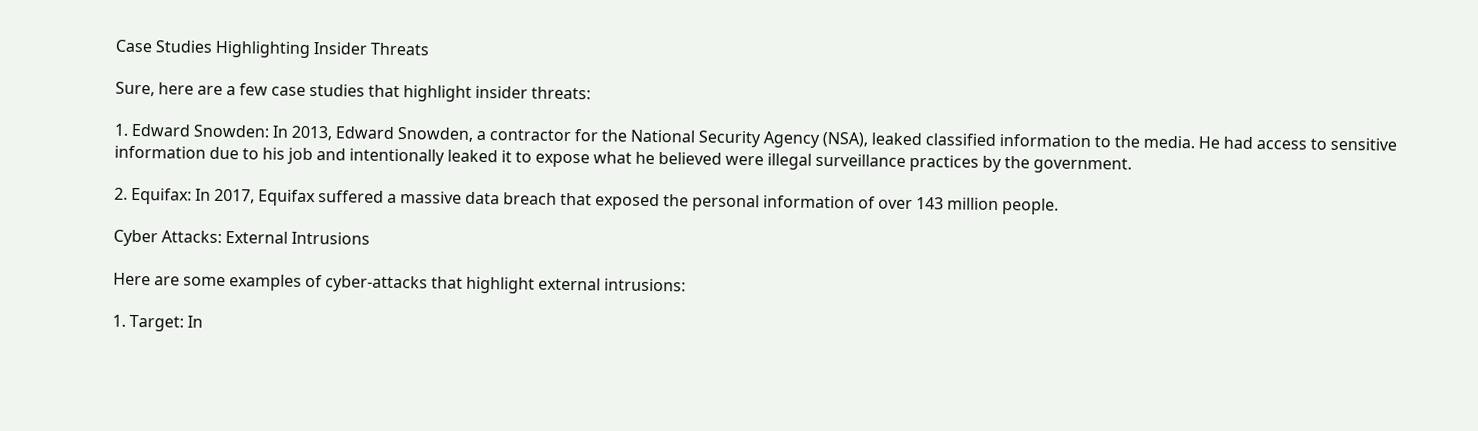Case Studies Highlighting Insider Threats

Sure, here are a few case studies that highlight insider threats:

1. Edward Snowden: In 2013, Edward Snowden, a contractor for the National Security Agency (NSA), leaked classified information to the media. He had access to sensitive information due to his job and intentionally leaked it to expose what he believed were illegal surveillance practices by the government.

2. Equifax: In 2017, Equifax suffered a massive data breach that exposed the personal information of over 143 million people.

Cyber Attacks: External Intrusions

Here are some examples of cyber-attacks that highlight external intrusions:

1. Target: In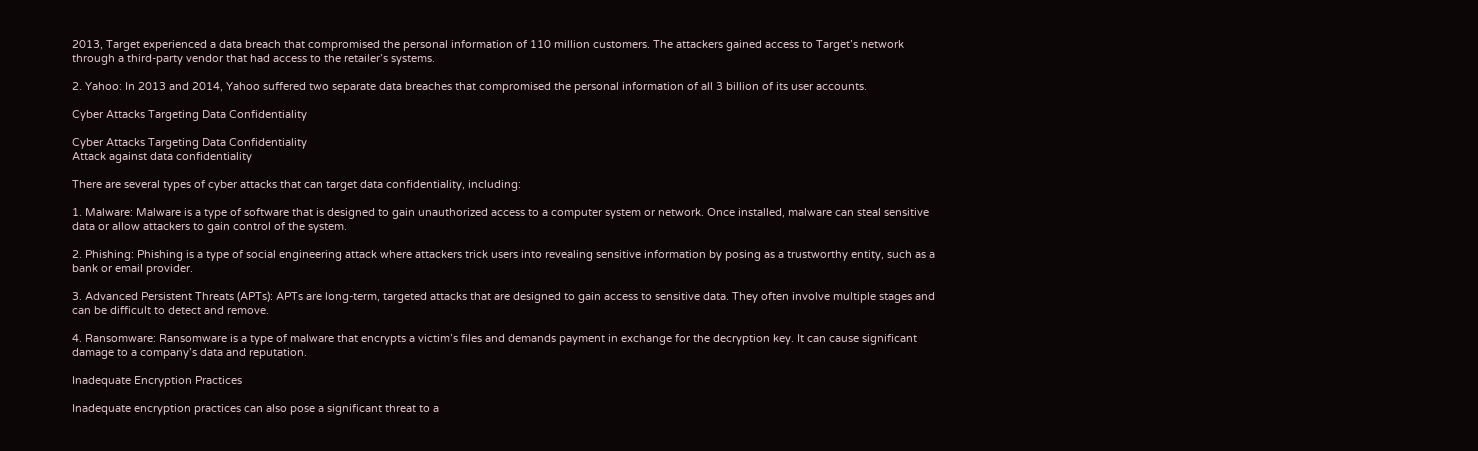2013, Target experienced a data breach that compromised the personal information of 110 million customers. The attackers gained access to Target’s network through a third-party vendor that had access to the retailer’s systems.

2. Yahoo: In 2013 and 2014, Yahoo suffered two separate data breaches that compromised the personal information of all 3 billion of its user accounts.

Cyber Attacks Targeting Data Confidentiality

Cyber Attacks Targeting Data Confidentiality
Attack against data confidentiality

There are several types of cyber attacks that can target data confidentiality, including:

1. Malware: Malware is a type of software that is designed to gain unauthorized access to a computer system or network. Once installed, malware can steal sensitive data or allow attackers to gain control of the system.

2. Phishing: Phishing is a type of social engineering attack where attackers trick users into revealing sensitive information by posing as a trustworthy entity, such as a bank or email provider.

3. Advanced Persistent Threats (APTs): APTs are long-term, targeted attacks that are designed to gain access to sensitive data. They often involve multiple stages and can be difficult to detect and remove.

4. Ransomware: Ransomware is a type of malware that encrypts a victim’s files and demands payment in exchange for the decryption key. It can cause significant damage to a company’s data and reputation.

Inadequate Encryption Practices

Inadequate encryption practices can also pose a significant threat to a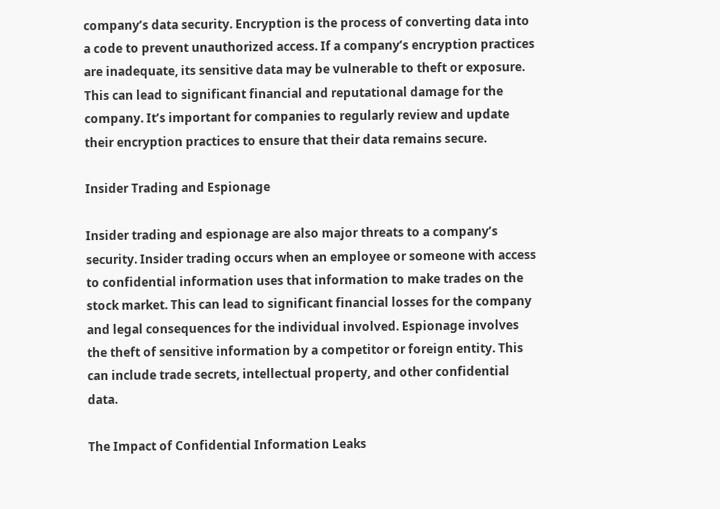company’s data security. Encryption is the process of converting data into a code to prevent unauthorized access. If a company’s encryption practices are inadequate, its sensitive data may be vulnerable to theft or exposure. This can lead to significant financial and reputational damage for the company. It’s important for companies to regularly review and update their encryption practices to ensure that their data remains secure.

Insider Trading and Espionage

Insider trading and espionage are also major threats to a company’s security. Insider trading occurs when an employee or someone with access to confidential information uses that information to make trades on the stock market. This can lead to significant financial losses for the company and legal consequences for the individual involved. Espionage involves the theft of sensitive information by a competitor or foreign entity. This can include trade secrets, intellectual property, and other confidential data.

The Impact of Confidential Information Leaks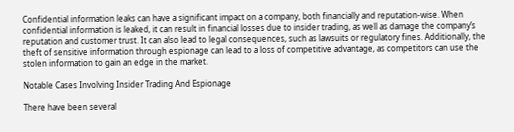Confidential information leaks can have a significant impact on a company, both financially and reputation-wise. When confidential information is leaked, it can result in financial losses due to insider trading, as well as damage the company’s reputation and customer trust. It can also lead to legal consequences, such as lawsuits or regulatory fines. Additionally, the theft of sensitive information through espionage can lead to a loss of competitive advantage, as competitors can use the stolen information to gain an edge in the market.

Notable Cases Involving Insider Trading And Espionage

There have been several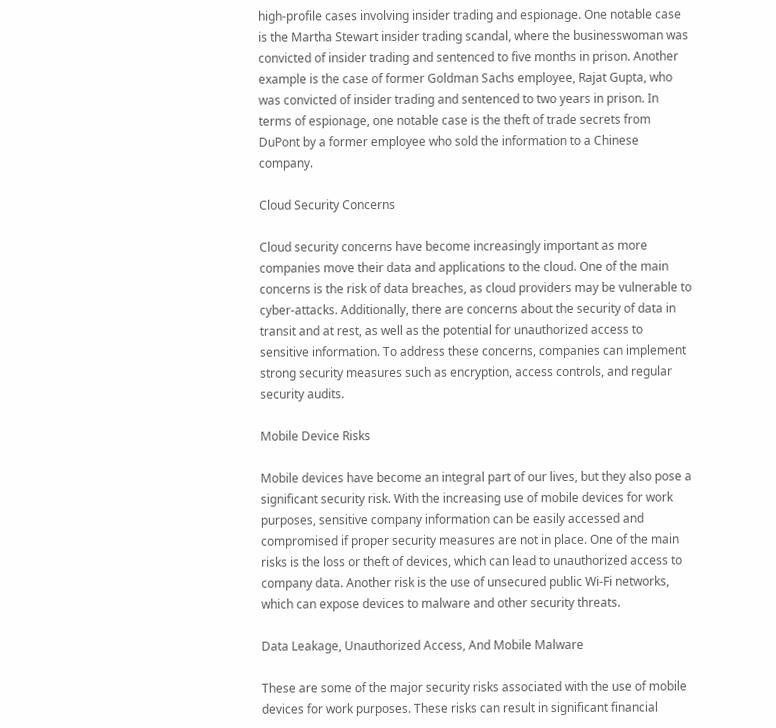high-profile cases involving insider trading and espionage. One notable case is the Martha Stewart insider trading scandal, where the businesswoman was convicted of insider trading and sentenced to five months in prison. Another example is the case of former Goldman Sachs employee, Rajat Gupta, who was convicted of insider trading and sentenced to two years in prison. In terms of espionage, one notable case is the theft of trade secrets from DuPont by a former employee who sold the information to a Chinese company.

Cloud Security Concerns

Cloud security concerns have become increasingly important as more companies move their data and applications to the cloud. One of the main concerns is the risk of data breaches, as cloud providers may be vulnerable to cyber-attacks. Additionally, there are concerns about the security of data in transit and at rest, as well as the potential for unauthorized access to sensitive information. To address these concerns, companies can implement strong security measures such as encryption, access controls, and regular security audits.

Mobile Device Risks

Mobile devices have become an integral part of our lives, but they also pose a significant security risk. With the increasing use of mobile devices for work purposes, sensitive company information can be easily accessed and compromised if proper security measures are not in place. One of the main risks is the loss or theft of devices, which can lead to unauthorized access to company data. Another risk is the use of unsecured public Wi-Fi networks, which can expose devices to malware and other security threats.

Data Leakage, Unauthorized Access, And Mobile Malware

These are some of the major security risks associated with the use of mobile devices for work purposes. These risks can result in significant financial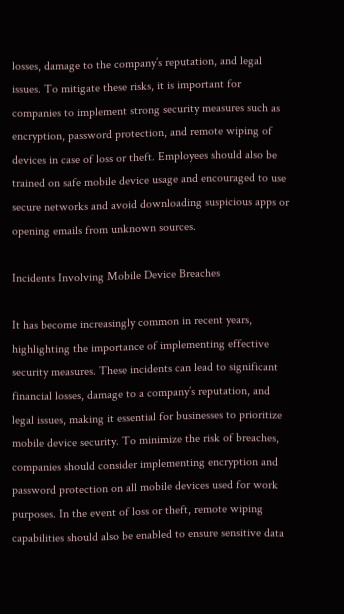losses, damage to the company’s reputation, and legal issues. To mitigate these risks, it is important for companies to implement strong security measures such as encryption, password protection, and remote wiping of devices in case of loss or theft. Employees should also be trained on safe mobile device usage and encouraged to use secure networks and avoid downloading suspicious apps or opening emails from unknown sources.

Incidents Involving Mobile Device Breaches

It has become increasingly common in recent years, highlighting the importance of implementing effective security measures. These incidents can lead to significant financial losses, damage to a company’s reputation, and legal issues, making it essential for businesses to prioritize mobile device security. To minimize the risk of breaches, companies should consider implementing encryption and password protection on all mobile devices used for work purposes. In the event of loss or theft, remote wiping capabilities should also be enabled to ensure sensitive data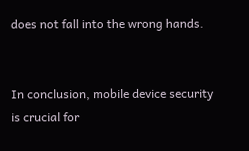does not fall into the wrong hands.


In conclusion, mobile device security is crucial for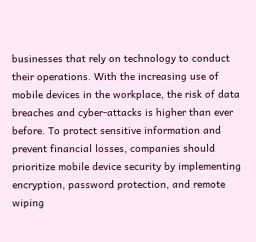businesses that rely on technology to conduct their operations. With the increasing use of mobile devices in the workplace, the risk of data breaches and cyber-attacks is higher than ever before. To protect sensitive information and prevent financial losses, companies should prioritize mobile device security by implementing encryption, password protection, and remote wiping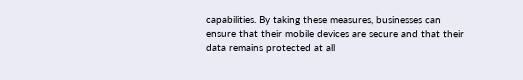capabilities. By taking these measures, businesses can ensure that their mobile devices are secure and that their data remains protected at all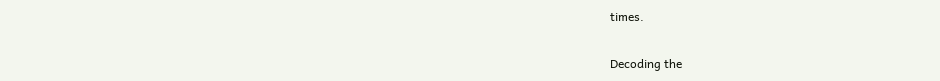times.

Decoding the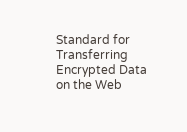Standard for Transferring Encrypted Data on the Web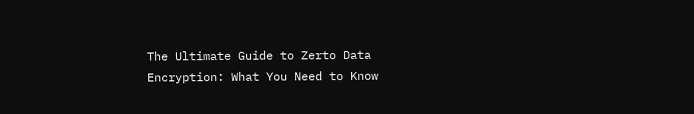The Ultimate Guide to Zerto Data Encryption: What You Need to Know